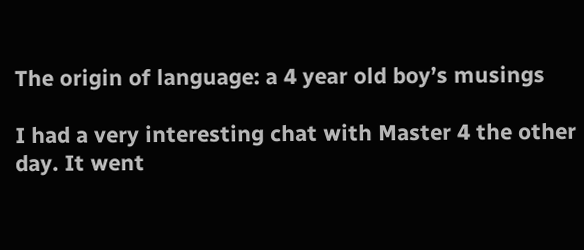The origin of language: a 4 year old boy’s musings

I had a very interesting chat with Master 4 the other day. It went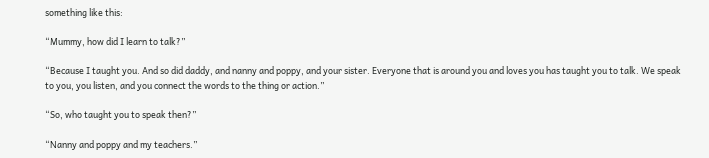something like this:

“Mummy, how did I learn to talk?”

“Because I taught you. And so did daddy, and nanny and poppy, and your sister. Everyone that is around you and loves you has taught you to talk. We speak to you, you listen, and you connect the words to the thing or action.”

“So, who taught you to speak then?”

“Nanny and poppy and my teachers.”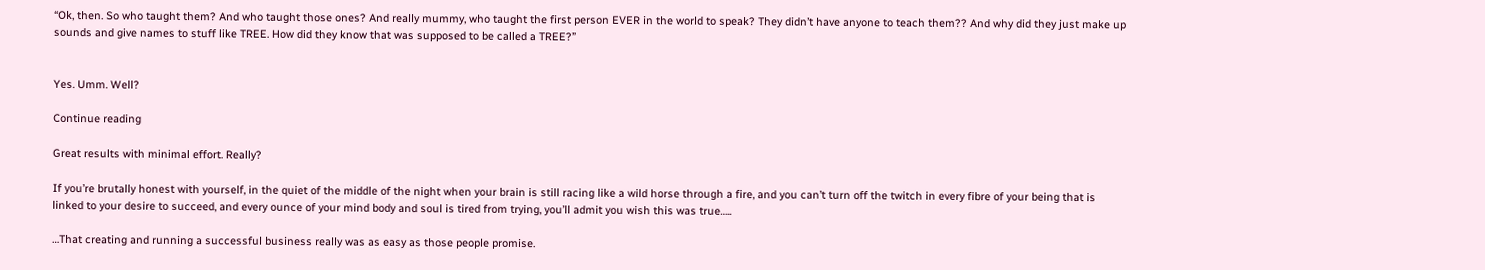“Ok, then. So who taught them? And who taught those ones? And really mummy, who taught the first person EVER in the world to speak? They didn’t have anyone to teach them?? And why did they just make up sounds and give names to stuff like TREE. How did they know that was supposed to be called a TREE?”


Yes. Umm. Well?

Continue reading

Great results with minimal effort. Really?

If you’re brutally honest with yourself, in the quiet of the middle of the night when your brain is still racing like a wild horse through a fire, and you can’t turn off the twitch in every fibre of your being that is linked to your desire to succeed, and every ounce of your mind body and soul is tired from trying, you’ll admit you wish this was true…..

…That creating and running a successful business really was as easy as those people promise.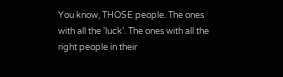You know, THOSE people. The ones with all the ‘luck’. The ones with all the right people in their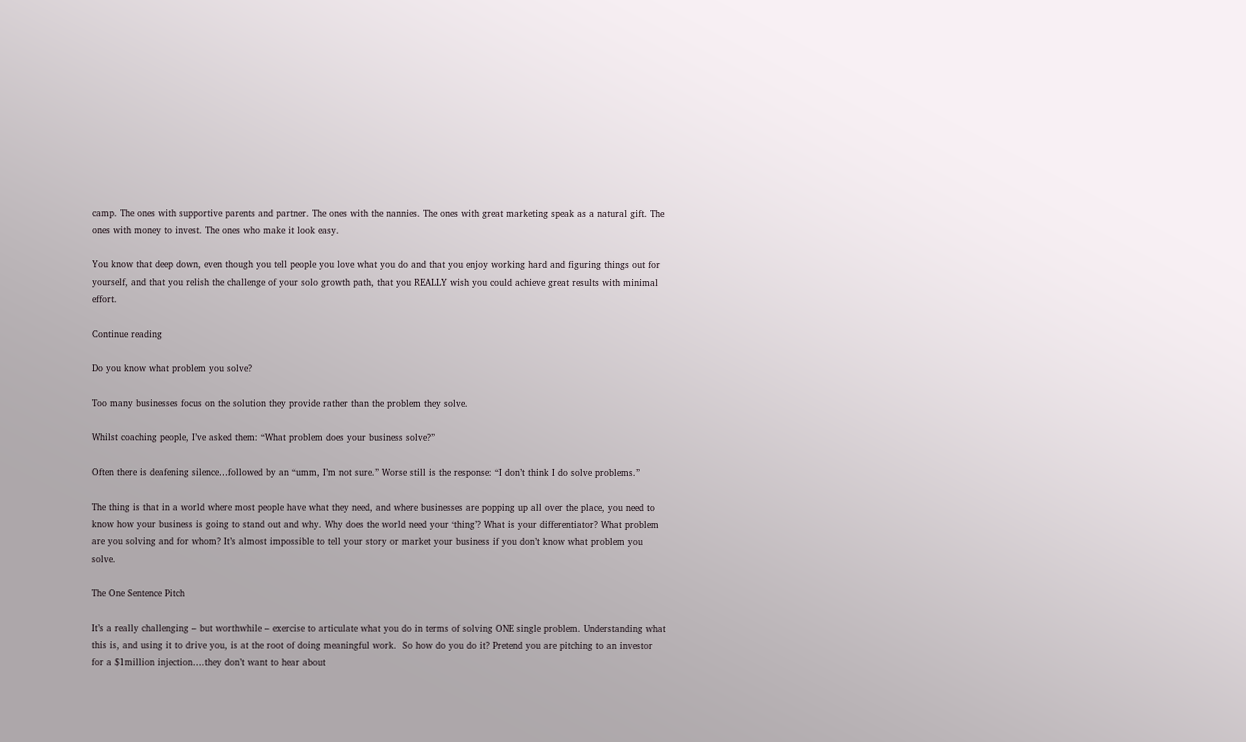camp. The ones with supportive parents and partner. The ones with the nannies. The ones with great marketing speak as a natural gift. The ones with money to invest. The ones who make it look easy.

You know that deep down, even though you tell people you love what you do and that you enjoy working hard and figuring things out for yourself, and that you relish the challenge of your solo growth path, that you REALLY wish you could achieve great results with minimal effort.

Continue reading

Do you know what problem you solve?

Too many businesses focus on the solution they provide rather than the problem they solve.

Whilst coaching people, I’ve asked them: “What problem does your business solve?”

Often there is deafening silence…followed by an “umm, I’m not sure.” Worse still is the response: “I don’t think I do solve problems.”

The thing is that in a world where most people have what they need, and where businesses are popping up all over the place, you need to know how your business is going to stand out and why. Why does the world need your ‘thing’? What is your differentiator? What problem are you solving and for whom? It’s almost impossible to tell your story or market your business if you don’t know what problem you solve.

The One Sentence Pitch

It’s a really challenging – but worthwhile – exercise to articulate what you do in terms of solving ONE single problem. Understanding what this is, and using it to drive you, is at the root of doing meaningful work.  So how do you do it? Pretend you are pitching to an investor for a $1million injection….they don’t want to hear about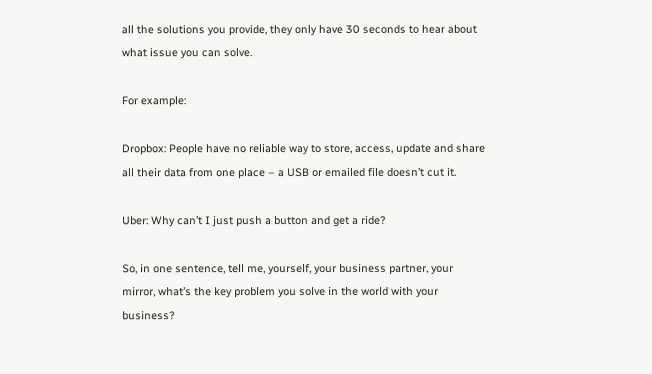all the solutions you provide, they only have 30 seconds to hear about what issue you can solve.

For example:

Dropbox: People have no reliable way to store, access, update and share all their data from one place – a USB or emailed file doesn’t cut it.

Uber: Why can’t I just push a button and get a ride?

So, in one sentence, tell me, yourself, your business partner, your mirror, what’s the key problem you solve in the world with your business?